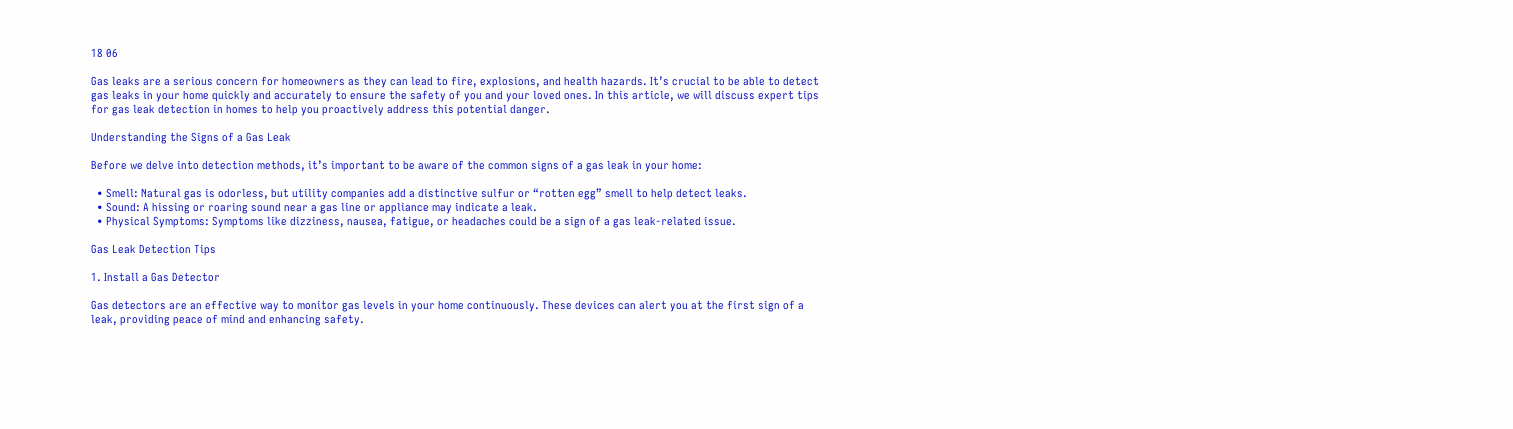18 06

Gas leaks are a serious concern for homeowners as they can lead to fire, explosions, and health hazards. It’s crucial to be able to detect gas leaks in your home quickly and accurately to ensure the safety of you and your loved ones. In this article, we will discuss expert tips for gas leak detection in homes to help you proactively address this potential danger.

Understanding the Signs of a Gas Leak

Before we delve into detection methods, it’s important to be aware of the common signs of a gas leak in your home:

  • Smell: Natural gas is odorless, but utility companies add a distinctive sulfur or “rotten egg” smell to help detect leaks.
  • Sound: A hissing or roaring sound near a gas line or appliance may indicate a leak.
  • Physical Symptoms: Symptoms like dizziness, nausea, fatigue, or headaches could be a sign of a gas leak-related issue.

Gas Leak Detection Tips

1. Install a Gas Detector

Gas detectors are an effective way to monitor gas levels in your home continuously. These devices can alert you at the first sign of a leak, providing peace of mind and enhancing safety.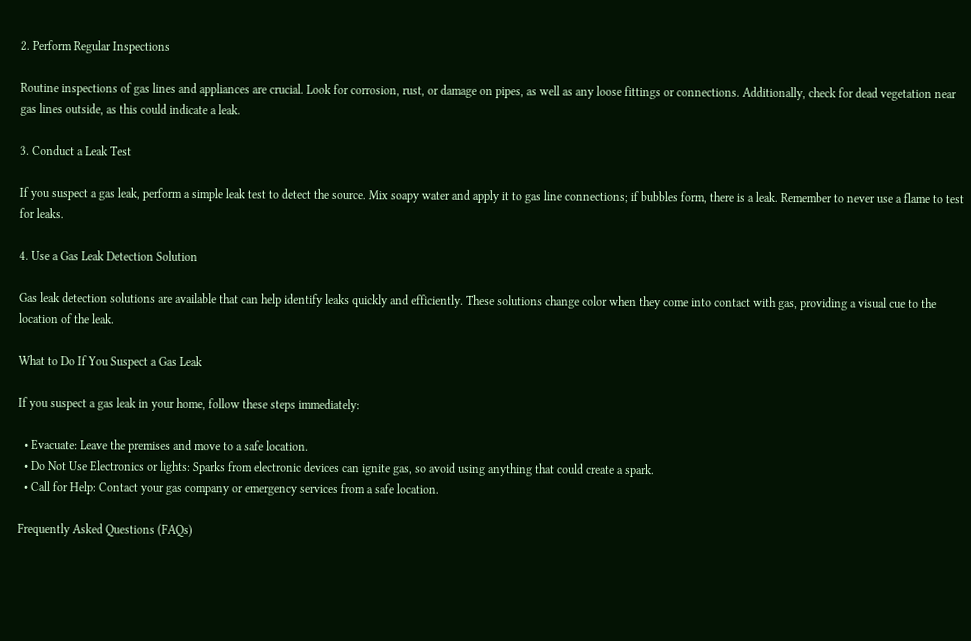2. Perform Regular Inspections

Routine inspections of gas lines and appliances are crucial. Look for corrosion, rust, or damage on pipes, as well as any loose fittings or connections. Additionally, check for dead vegetation near gas lines outside, as this could indicate a leak.

3. Conduct a Leak Test

If you suspect a gas leak, perform a simple leak test to detect the source. Mix soapy water and apply it to gas line connections; if bubbles form, there is a leak. Remember to never use a flame to test for leaks.

4. Use a Gas Leak Detection Solution

Gas leak detection solutions are available that can help identify leaks quickly and efficiently. These solutions change color when they come into contact with gas, providing a visual cue to the location of the leak.

What to Do If You Suspect a Gas Leak

If you suspect a gas leak in your home, follow these steps immediately:

  • Evacuate: Leave the premises and move to a safe location.
  • Do Not Use Electronics or lights: Sparks from electronic devices can ignite gas, so avoid using anything that could create a spark.
  • Call for Help: Contact your gas company or emergency services from a safe location.

Frequently Asked Questions (FAQs)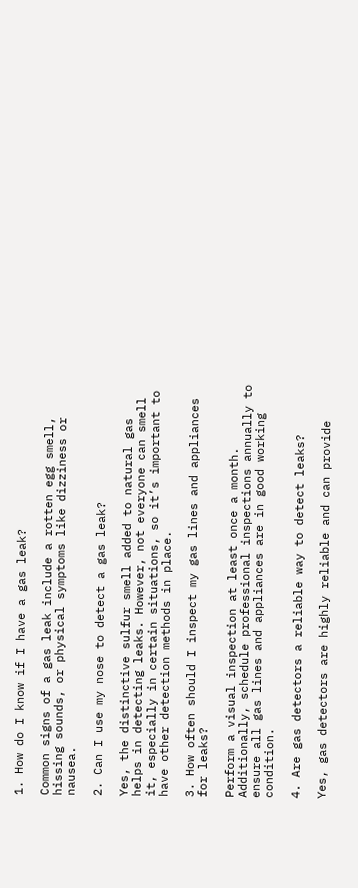1. How do I know if I have a gas leak?

Common signs of a gas leak include a rotten egg smell, hissing sounds, or physical symptoms like dizziness or nausea.

2. Can I use my nose to detect a gas leak?

Yes, the distinctive sulfur smell added to natural gas helps in detecting leaks. However, not everyone can smell it, especially in certain situations, so it’s important to have other detection methods in place.

3. How often should I inspect my gas lines and appliances for leaks?

Perform a visual inspection at least once a month. Additionally, schedule professional inspections annually to ensure all gas lines and appliances are in good working condition.

4. Are gas detectors a reliable way to detect leaks?

Yes, gas detectors are highly reliable and can provide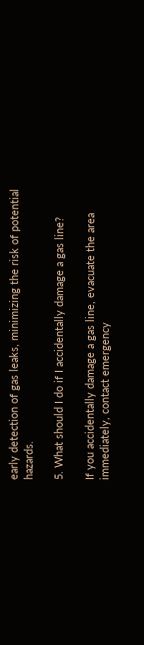early detection of gas leaks, minimizing the risk of potential hazards.

5. What should I do if I accidentally damage a gas line?

If you accidentally damage a gas line, evacuate the area immediately, contact emergency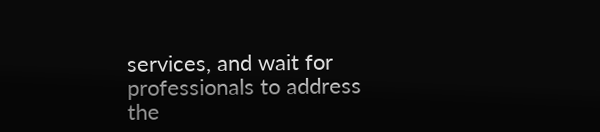services, and wait for professionals to address the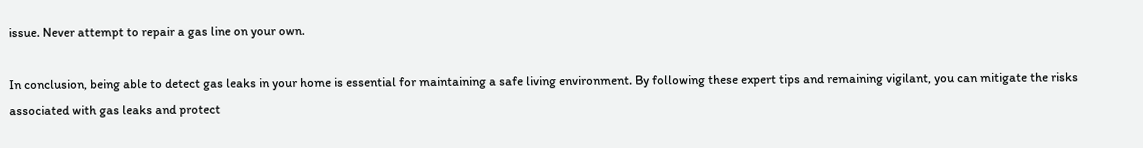issue. Never attempt to repair a gas line on your own.

In conclusion, being able to detect gas leaks in your home is essential for maintaining a safe living environment. By following these expert tips and remaining vigilant, you can mitigate the risks associated with gas leaks and protect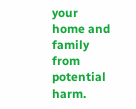your home and family from potential harm.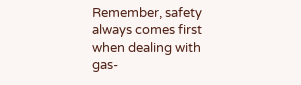Remember, safety always comes first when dealing with gas-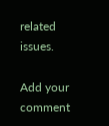related issues.

Add your comment